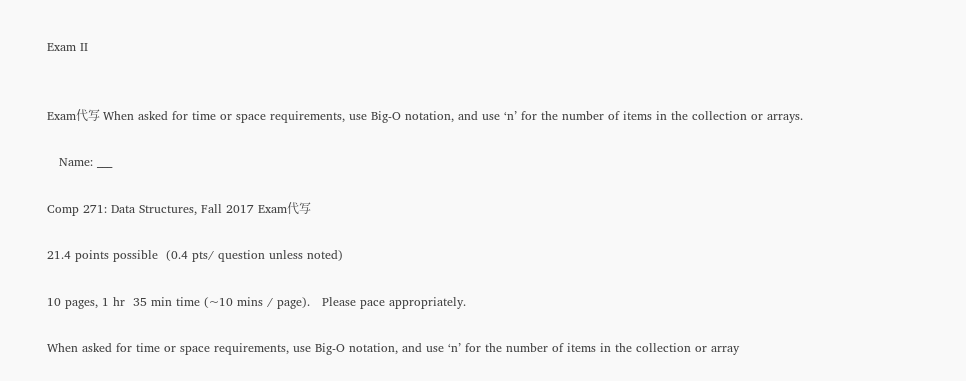Exam II


Exam代写 When asked for time or space requirements, use Big-O notation, and use ‘n’ for the number of items in the collection or arrays.

   Name: ___

Comp 271: Data Structures, Fall 2017 Exam代写

21.4 points possible  (0.4 pts/ question unless noted)

10 pages, 1 hr  35 min time (~10 mins / page).   Please pace appropriately.

When asked for time or space requirements, use Big-O notation, and use ‘n’ for the number of items in the collection or array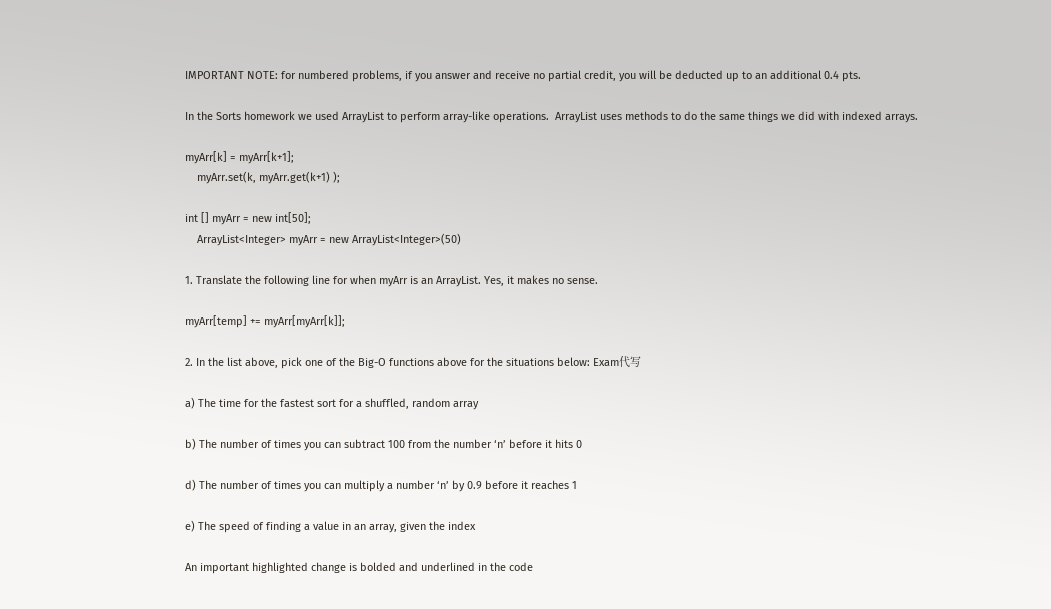IMPORTANT NOTE: for numbered problems, if you answer and receive no partial credit, you will be deducted up to an additional 0.4 pts.

In the Sorts homework we used ArrayList to perform array-like operations.  ArrayList uses methods to do the same things we did with indexed arrays.

myArr[k] = myArr[k+1];
    myArr.set(k, myArr.get(k+1) );

int [] myArr = new int[50];
    ArrayList<Integer> myArr = new ArrayList<Integer>(50)

1. Translate the following line for when myArr is an ArrayList. Yes, it makes no sense.

myArr[temp] += myArr[myArr[k]];

2. In the list above, pick one of the Big-O functions above for the situations below: Exam代写

a) The time for the fastest sort for a shuffled, random array

b) The number of times you can subtract 100 from the number ‘n’ before it hits 0

d) The number of times you can multiply a number ‘n’ by 0.9 before it reaches 1

e) The speed of finding a value in an array, given the index

An important highlighted change is bolded and underlined in the code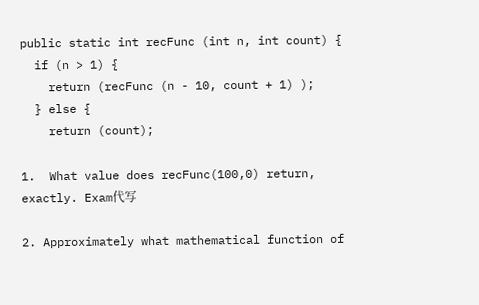public static int recFunc (int n, int count) {
  if (n > 1) {
    return (recFunc (n - 10, count + 1) );
  } else {
    return (count);

1.  What value does recFunc(100,0) return, exactly. Exam代写

2. Approximately what mathematical function of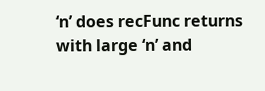‘n’ does recFunc returns with large ‘n’ and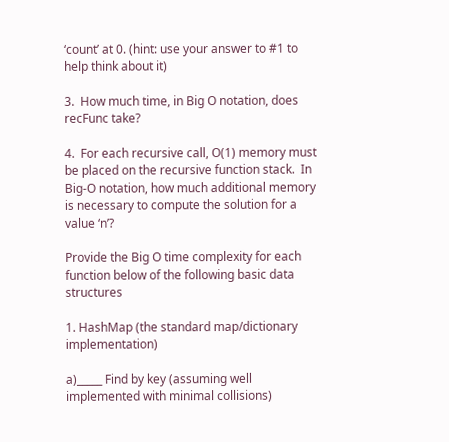‘count’ at 0. (hint: use your answer to #1 to help think about it)

3.  How much time, in Big O notation, does recFunc take?

4.  For each recursive call, O(1) memory must be placed on the recursive function stack.  In Big-O notation, how much additional memory is necessary to compute the solution for a value ‘n’?

Provide the Big O time complexity for each function below of the following basic data structures

1. HashMap (the standard map/dictionary implementation)

a)_____ Find by key (assuming well implemented with minimal collisions)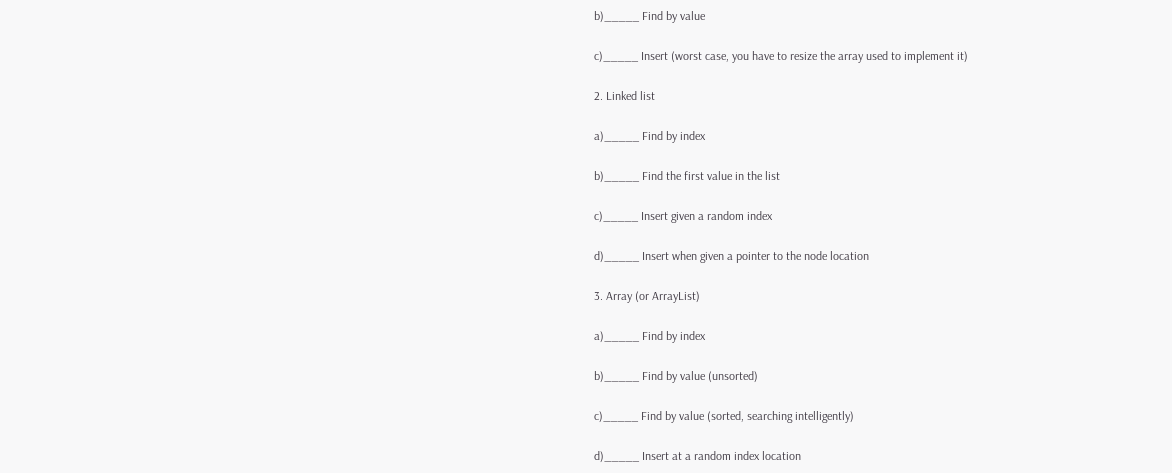b)_____ Find by value

c)_____ Insert (worst case, you have to resize the array used to implement it)

2. Linked list

a)_____ Find by index

b)_____ Find the first value in the list

c)_____ Insert given a random index

d)_____ Insert when given a pointer to the node location

3. Array (or ArrayList)

a)_____ Find by index

b)_____ Find by value (unsorted)

c)_____ Find by value (sorted, searching intelligently)

d)_____ Insert at a random index location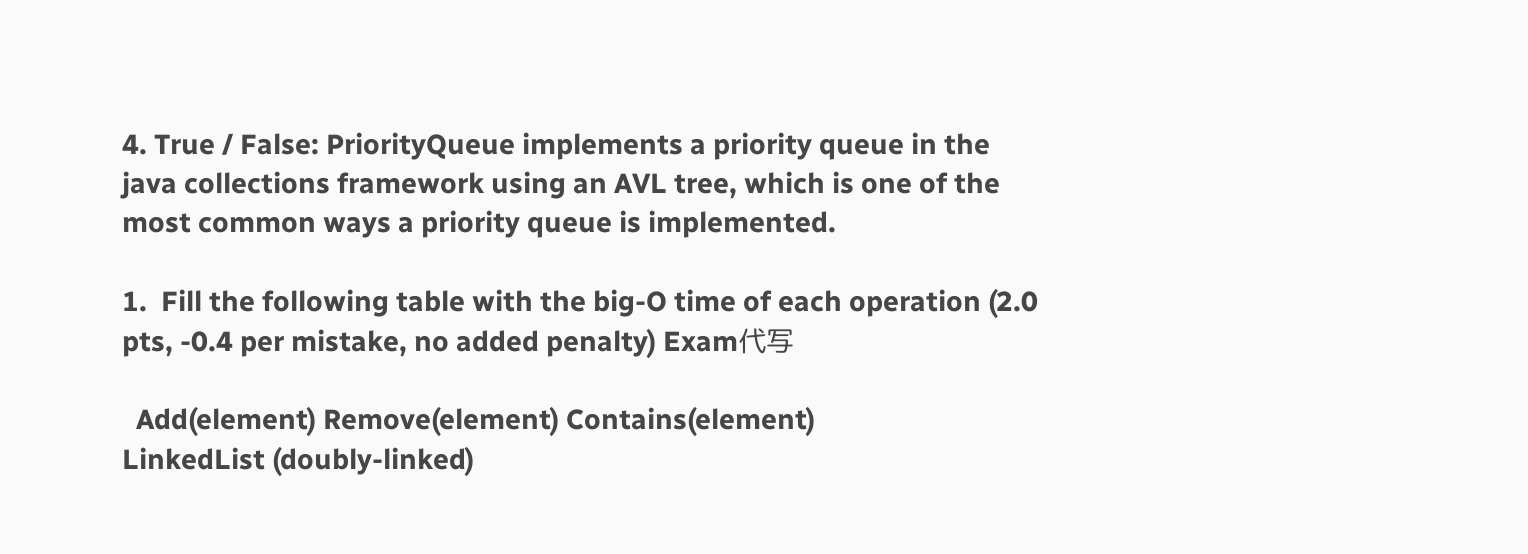4. True / False: PriorityQueue implements a priority queue in the java collections framework using an AVL tree, which is one of the most common ways a priority queue is implemented.

1.  Fill the following table with the big-O time of each operation (2.0 pts, -0.4 per mistake, no added penalty) Exam代写

  Add(element) Remove(element) Contains(element)
LinkedList (doubly-linked)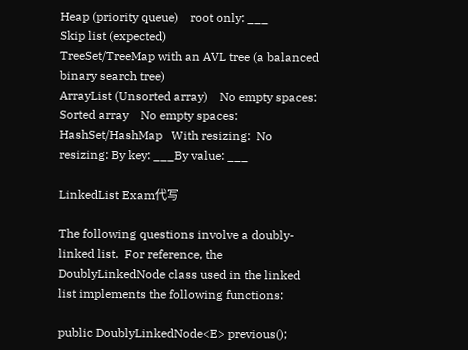Heap (priority queue)    root only: ___
Skip list (expected)
TreeSet/TreeMap with an AVL tree (a balanced binary search tree)
ArrayList (Unsorted array)    No empty spaces:
Sorted array    No empty spaces:
HashSet/HashMap   With resizing:  No resizing: By key: ___By value: ___

LinkedList Exam代写

The following questions involve a doubly-linked list.  For reference, the DoublyLinkedNode class used in the linked list implements the following functions:

public DoublyLinkedNode<E> previous();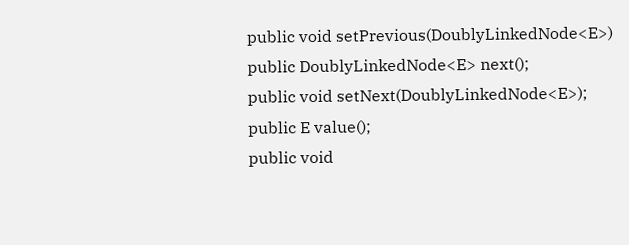public void setPrevious(DoublyLinkedNode<E>)
public DoublyLinkedNode<E> next();
public void setNext(DoublyLinkedNode<E>);
public E value();
public void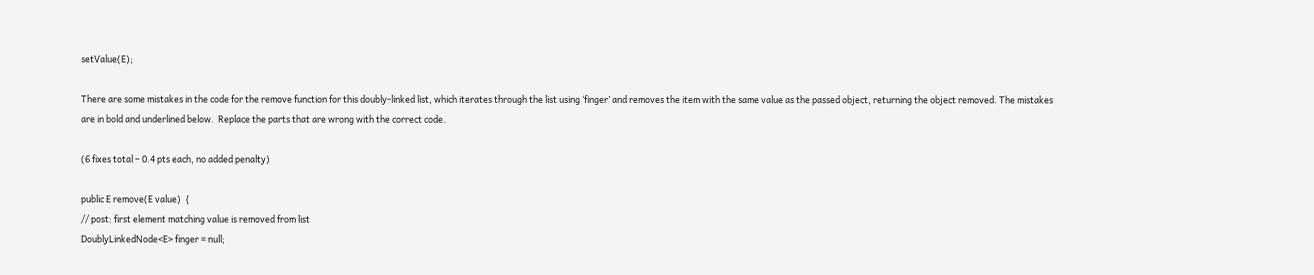setValue(E);

There are some mistakes in the code for the remove function for this doubly-linked list, which iterates through the list using ‘finger’ and removes the item with the same value as the passed object, returning the object removed. The mistakes are in bold and underlined below.  Replace the parts that are wrong with the correct code.

(6 fixes total – 0.4 pts each, no added penalty)

public E remove(E value)  {
// post: first element matching value is removed from list
DoublyLinkedNode<E> finger = null;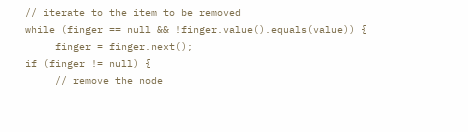// iterate to the item to be removed
while (finger == null && !finger.value().equals(value)) {
     finger = finger.next();
if (finger != null) {
     // remove the node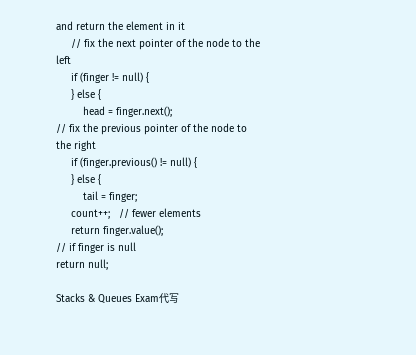and return the element in it
     // fix the next pointer of the node to the left
     if (finger != null) {
     } else {
         head = finger.next();
// fix the previous pointer of the node to the right
     if (finger.previous() != null) {
     } else {
         tail = finger;
     count++;   // fewer elements
     return finger.value();
// if finger is null
return null;

Stacks & Queues Exam代写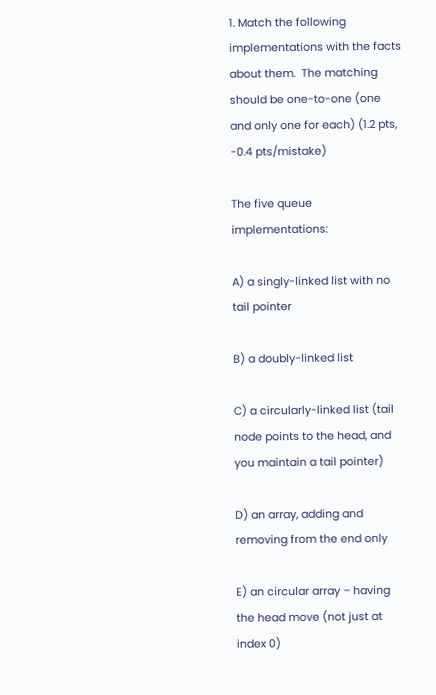1. Match the following implementations with the facts about them.  The matching should be one-to-one (one and only one for each) (1.2 pts, -0.4 pts/mistake)

The five queue implementations:

A) a singly-linked list with no tail pointer

B) a doubly-linked list

C) a circularly-linked list (tail node points to the head, and you maintain a tail pointer)

D) an array, adding and removing from the end only

E) an circular array – having the head move (not just at index 0)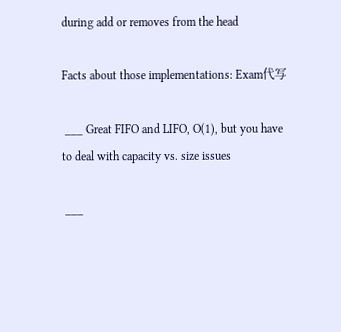during add or removes from the head

Facts about those implementations: Exam代写

 ___ Great FIFO and LIFO, O(1), but you have to deal with capacity vs. size issues

 ___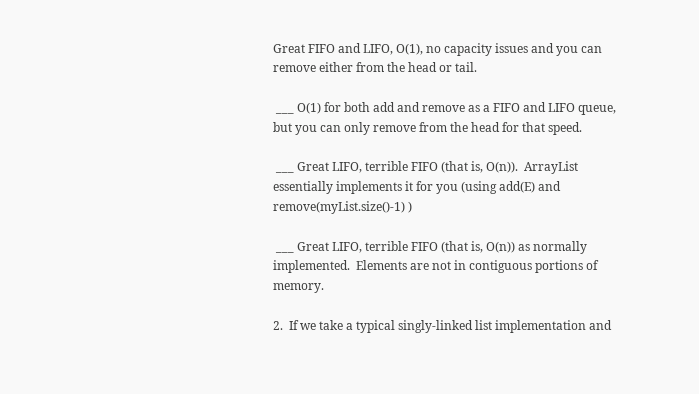Great FIFO and LIFO, O(1), no capacity issues and you can remove either from the head or tail.

 ___ O(1) for both add and remove as a FIFO and LIFO queue, but you can only remove from the head for that speed.

 ___ Great LIFO, terrible FIFO (that is, O(n)).  ArrayList essentially implements it for you (using add(E) and remove(myList.size()-1) )

 ___ Great LIFO, terrible FIFO (that is, O(n)) as normally implemented.  Elements are not in contiguous portions of memory.

2.  If we take a typical singly-linked list implementation and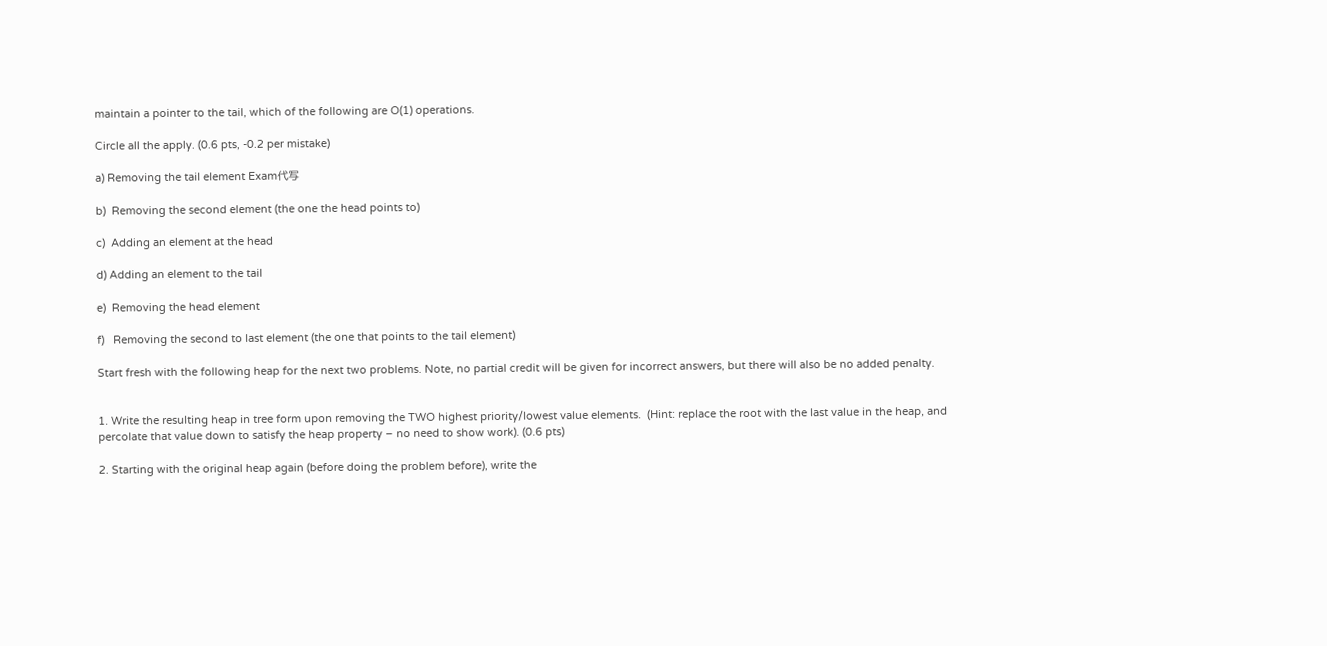maintain a pointer to the tail, which of the following are O(1) operations.

Circle all the apply. (0.6 pts, -0.2 per mistake)

a) Removing the tail element Exam代写

b)  Removing the second element (the one the head points to)

c)  Adding an element at the head

d) Adding an element to the tail

e)  Removing the head element

f)   Removing the second to last element (the one that points to the tail element)

Start fresh with the following heap for the next two problems. Note, no partial credit will be given for incorrect answers, but there will also be no added penalty.


1. Write the resulting heap in tree form upon removing the TWO highest priority/lowest value elements.  (Hint: replace the root with the last value in the heap, and percolate that value down to satisfy the heap property – no need to show work). (0.6 pts)

2. Starting with the original heap again (before doing the problem before), write the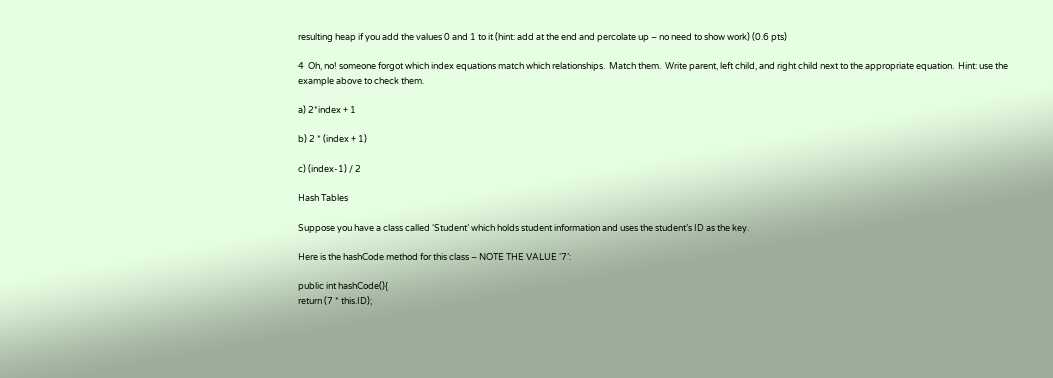resulting heap if you add the values 0 and 1 to it (hint: add at the end and percolate up – no need to show work) (0.6 pts)

4  Oh, no! someone forgot which index equations match which relationships.  Match them.  Write parent, left child, and right child next to the appropriate equation.  Hint: use the example above to check them.

a) 2*index + 1

b) 2 * (index + 1)

c) (index-1) / 2

Hash Tables

Suppose you have a class called ‘Student’ which holds student information and uses the student’s ID as the key.

Here is the hashCode method for this class – NOTE THE VALUE ‘7’:

public int hashCode(){
return (7 * this.ID);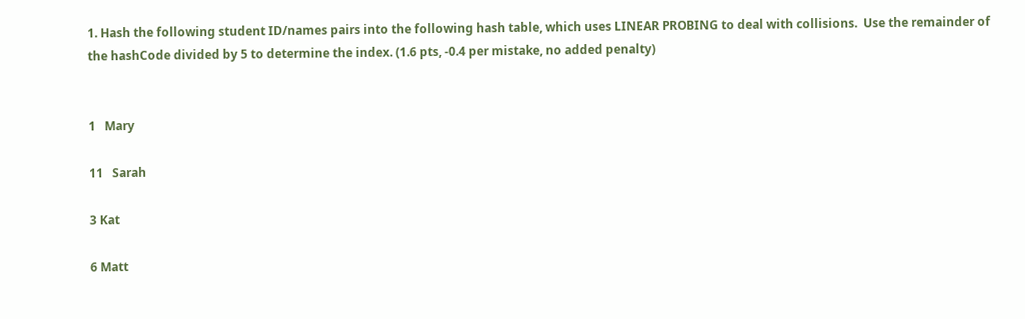1. Hash the following student ID/names pairs into the following hash table, which uses LINEAR PROBING to deal with collisions.  Use the remainder of the hashCode divided by 5 to determine the index. (1.6 pts, -0.4 per mistake, no added penalty)


1   Mary

11   Sarah

3 Kat

6 Matt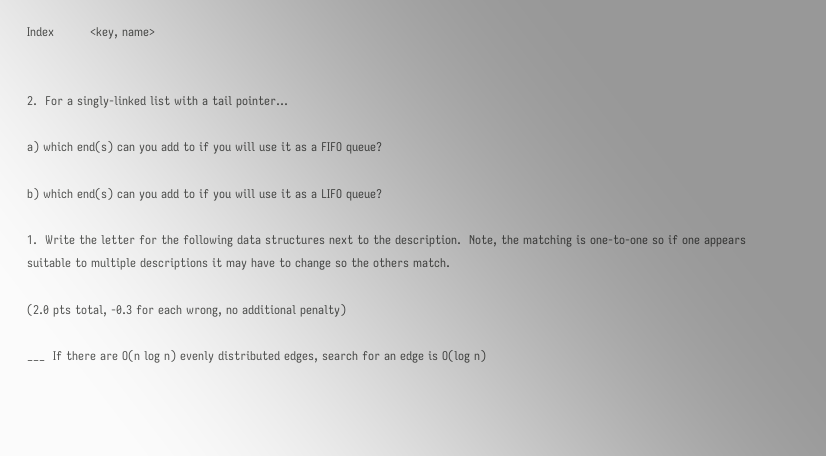Index         <key, name>


2.  For a singly-linked list with a tail pointer…

a) which end(s) can you add to if you will use it as a FIFO queue?

b) which end(s) can you add to if you will use it as a LIFO queue?

1.  Write the letter for the following data structures next to the description.  Note, the matching is one-to-one so if one appears suitable to multiple descriptions it may have to change so the others match.

(2.0 pts total, -0.3 for each wrong, no additional penalty)

___  If there are O(n log n) evenly distributed edges, search for an edge is O(log n)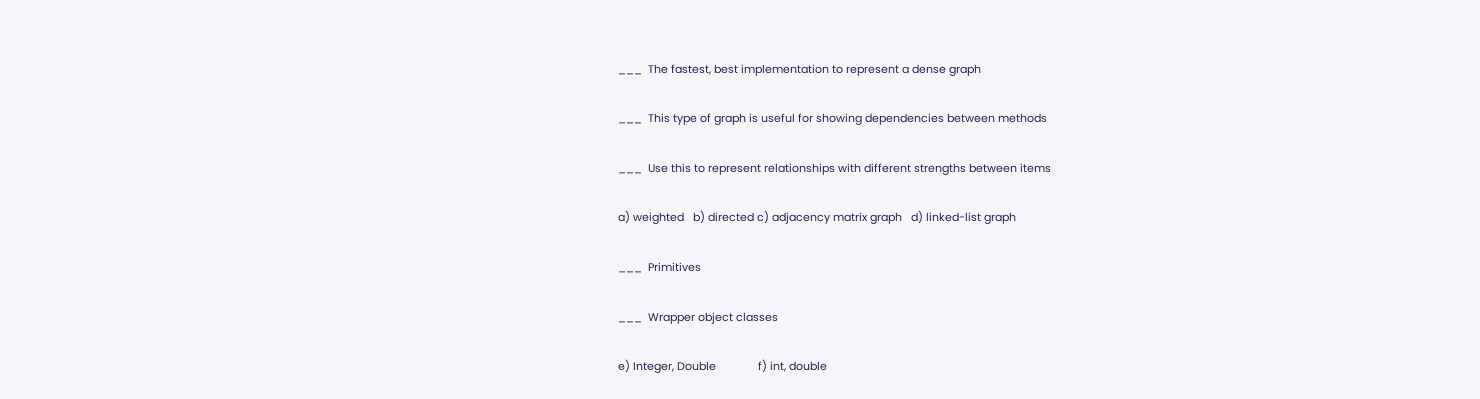___  The fastest, best implementation to represent a dense graph

___  This type of graph is useful for showing dependencies between methods

___  Use this to represent relationships with different strengths between items

a) weighted   b) directed c) adjacency matrix graph   d) linked-list graph

___  Primitives

___  Wrapper object classes

e) Integer, Double              f) int, double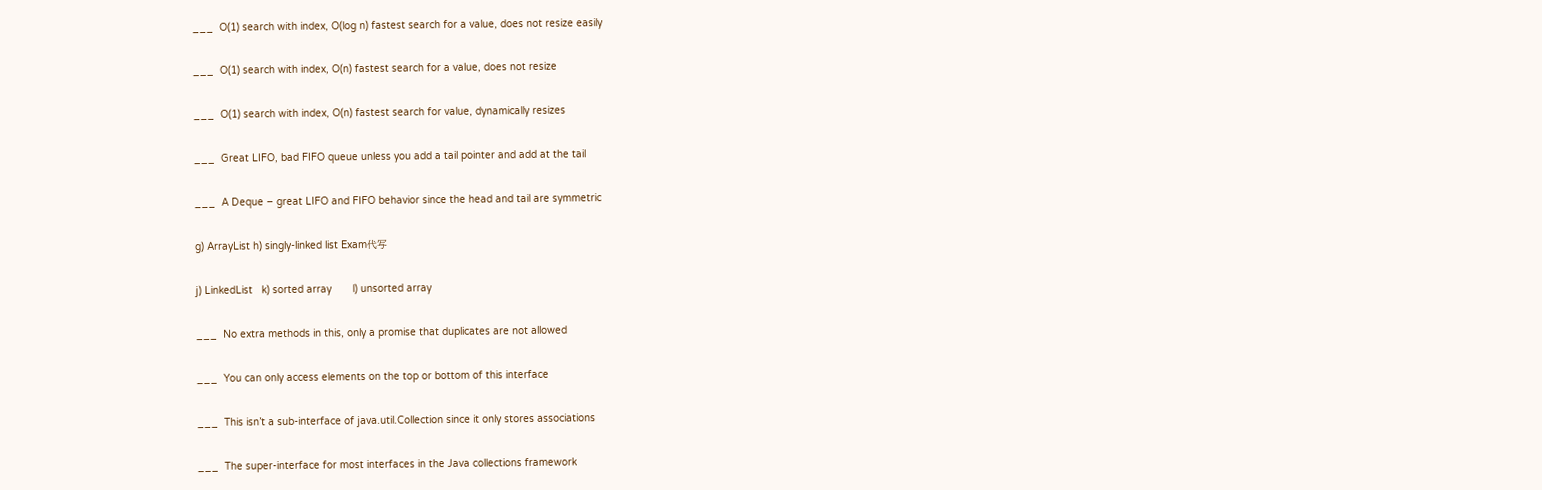___  O(1) search with index, O(log n) fastest search for a value, does not resize easily

___  O(1) search with index, O(n) fastest search for a value, does not resize

___  O(1) search with index, O(n) fastest search for value, dynamically resizes

___  Great LIFO, bad FIFO queue unless you add a tail pointer and add at the tail

___  A Deque – great LIFO and FIFO behavior since the head and tail are symmetric

g) ArrayList h) singly-linked list Exam代写

j) LinkedList   k) sorted array       l) unsorted array

___  No extra methods in this, only a promise that duplicates are not allowed

___  You can only access elements on the top or bottom of this interface

___  This isn’t a sub-interface of java.util.Collection since it only stores associations

___  The super-interface for most interfaces in the Java collections framework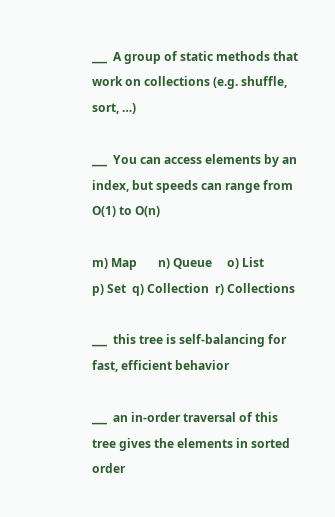___  A group of static methods that work on collections (e.g. shuffle, sort, …)

___  You can access elements by an index, but speeds can range from O(1) to O(n)

m) Map       n) Queue     o) List          p) Set  q) Collection  r) Collections

___  this tree is self-balancing for fast, efficient behavior

___  an in-order traversal of this tree gives the elements in sorted order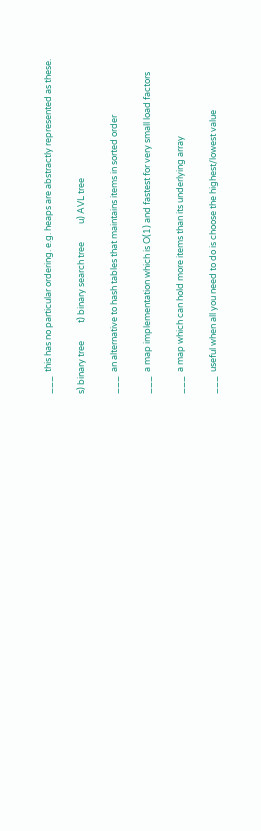___  this has no particular ordering. e.g. heaps are abstractly represented as these.

s) binary tree         t) binary search tree         u) AVL tree

___  an alternative to hash tables that maintains items in sorted order

___  a map implementation which is O(1) and fastest for very small load factors

___  a map which can hold more items than its underlying array

___  useful when all you need to do is choose the highest/lowest value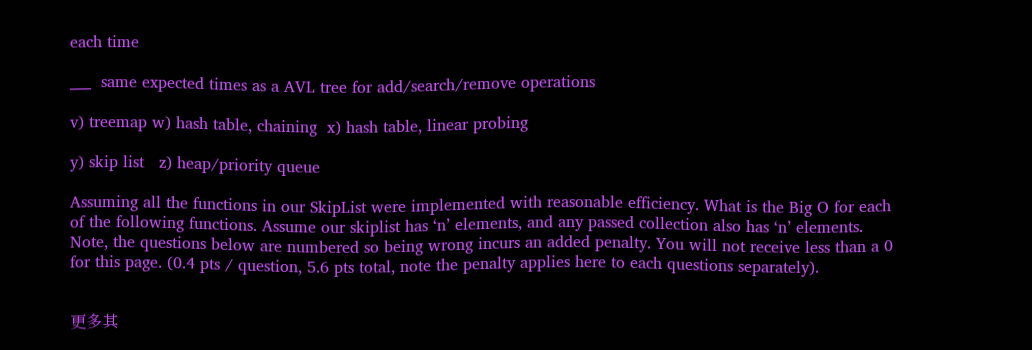each time

___  same expected times as a AVL tree for add/search/remove operations

v) treemap w) hash table, chaining  x) hash table, linear probing

y) skip list   z) heap/priority queue

Assuming all the functions in our SkipList were implemented with reasonable efficiency. What is the Big O for each of the following functions. Assume our skiplist has ‘n’ elements, and any passed collection also has ‘n’ elements. Note, the questions below are numbered so being wrong incurs an added penalty. You will not receive less than a 0 for this page. (0.4 pts / question, 5.6 pts total, note the penalty applies here to each questions separately).


更多其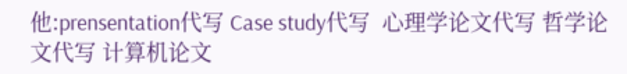他:prensentation代写 Case study代写  心理学论文代写 哲学论文代写 计算机论文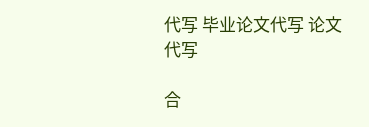代写 毕业论文代写 论文代写

合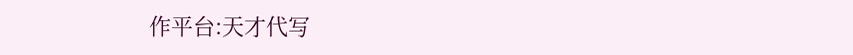作平台:天才代写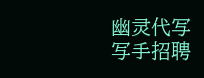幽灵代写  写手招聘